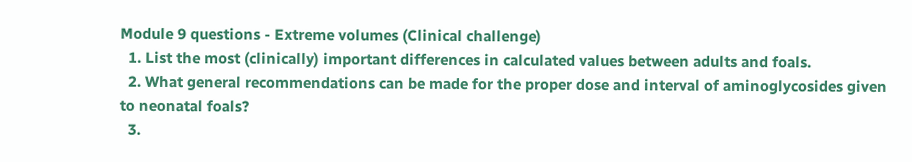Module 9 questions - Extreme volumes (Clinical challenge)
  1. List the most (clinically) important differences in calculated values between adults and foals.
  2. What general recommendations can be made for the proper dose and interval of aminoglycosides given to neonatal foals?
  3.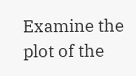Examine the plot of the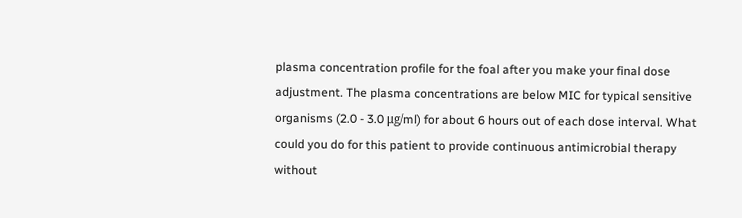plasma concentration profile for the foal after you make your final dose adjustment. The plasma concentrations are below MIC for typical sensitive organisms (2.0 - 3.0 μg/ml) for about 6 hours out of each dose interval. What could you do for this patient to provide continuous antimicrobial therapy without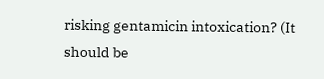risking gentamicin intoxication? (It should be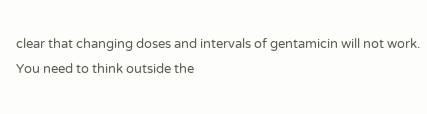clear that changing doses and intervals of gentamicin will not work. You need to think outside the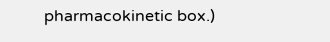pharmacokinetic box.)